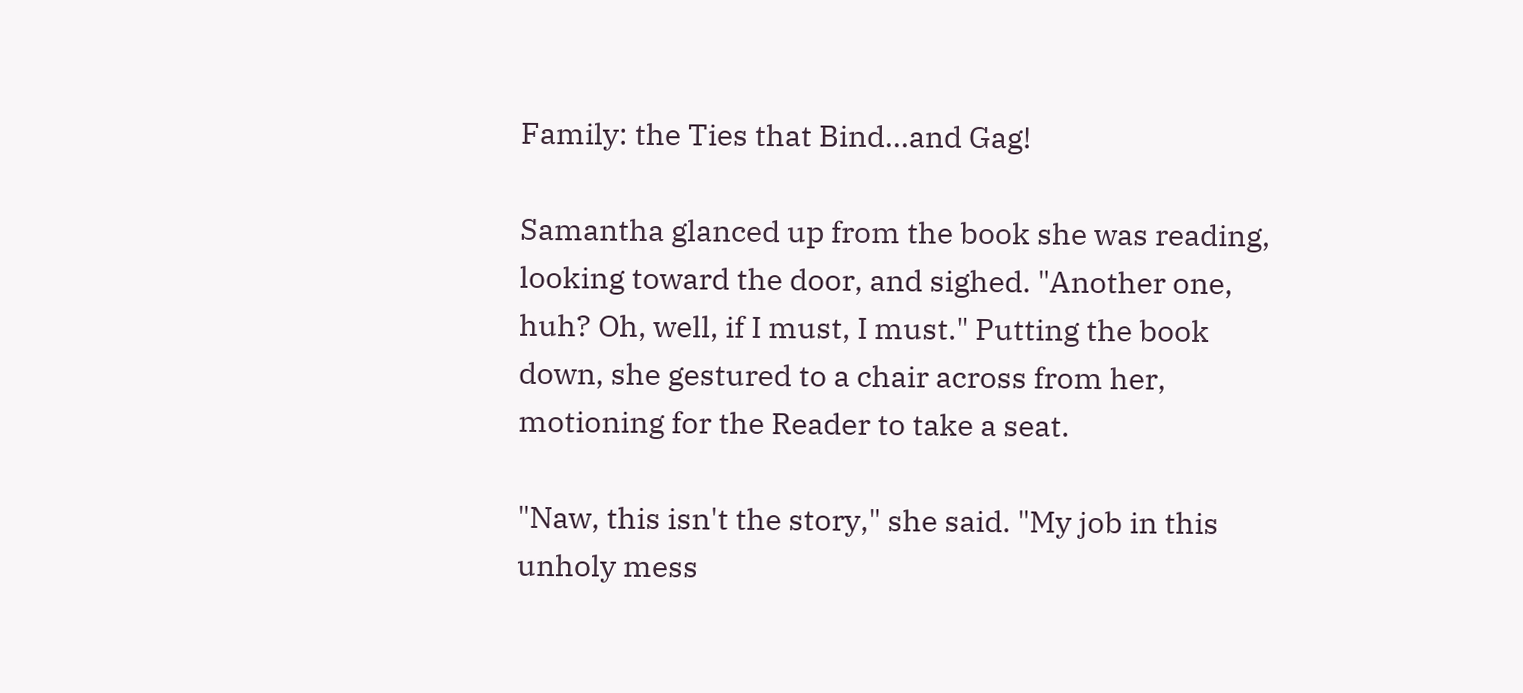Family: the Ties that Bind...and Gag!

Samantha glanced up from the book she was reading, looking toward the door, and sighed. "Another one, huh? Oh, well, if I must, I must." Putting the book down, she gestured to a chair across from her, motioning for the Reader to take a seat.

"Naw, this isn't the story," she said. "My job in this unholy mess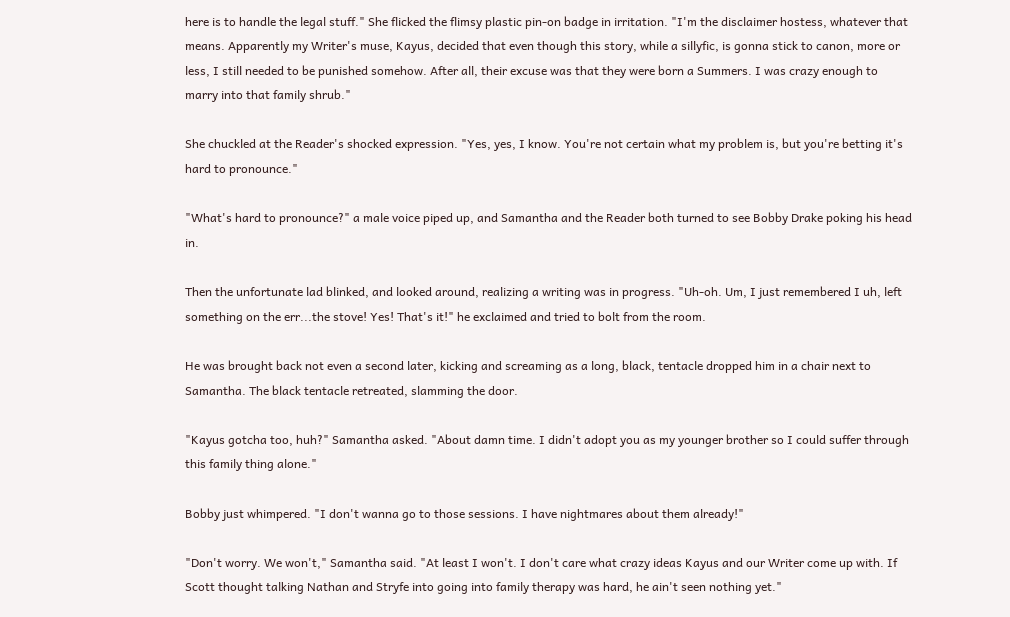here is to handle the legal stuff." She flicked the flimsy plastic pin-on badge in irritation. "I'm the disclaimer hostess, whatever that means. Apparently my Writer's muse, Kayus, decided that even though this story, while a sillyfic, is gonna stick to canon, more or less, I still needed to be punished somehow. After all, their excuse was that they were born a Summers. I was crazy enough to marry into that family shrub."

She chuckled at the Reader's shocked expression. "Yes, yes, I know. You're not certain what my problem is, but you're betting it's hard to pronounce."

"What's hard to pronounce?" a male voice piped up, and Samantha and the Reader both turned to see Bobby Drake poking his head in.

Then the unfortunate lad blinked, and looked around, realizing a writing was in progress. "Uh-oh. Um, I just remembered I uh, left something on the err...the stove! Yes! That's it!" he exclaimed and tried to bolt from the room.

He was brought back not even a second later, kicking and screaming as a long, black, tentacle dropped him in a chair next to Samantha. The black tentacle retreated, slamming the door.

"Kayus gotcha too, huh?" Samantha asked. "About damn time. I didn't adopt you as my younger brother so I could suffer through this family thing alone."

Bobby just whimpered. "I don't wanna go to those sessions. I have nightmares about them already!"

"Don't worry. We won't," Samantha said. "At least I won't. I don't care what crazy ideas Kayus and our Writer come up with. If Scott thought talking Nathan and Stryfe into going into family therapy was hard, he ain't seen nothing yet."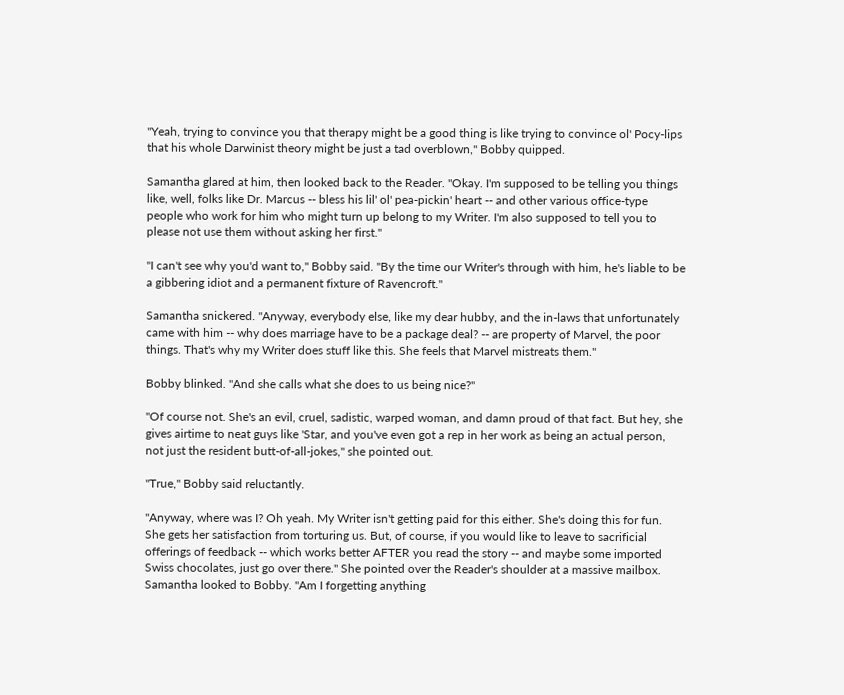"Yeah, trying to convince you that therapy might be a good thing is like trying to convince ol' Pocy-lips that his whole Darwinist theory might be just a tad overblown," Bobby quipped.

Samantha glared at him, then looked back to the Reader. "Okay. I'm supposed to be telling you things like, well, folks like Dr. Marcus -- bless his lil' ol' pea-pickin' heart -- and other various office-type people who work for him who might turn up belong to my Writer. I'm also supposed to tell you to please not use them without asking her first."

"I can't see why you'd want to," Bobby said. "By the time our Writer's through with him, he's liable to be a gibbering idiot and a permanent fixture of Ravencroft."

Samantha snickered. "Anyway, everybody else, like my dear hubby, and the in-laws that unfortunately came with him -- why does marriage have to be a package deal? -- are property of Marvel, the poor things. That's why my Writer does stuff like this. She feels that Marvel mistreats them."

Bobby blinked. "And she calls what she does to us being nice?"

"Of course not. She's an evil, cruel, sadistic, warped woman, and damn proud of that fact. But hey, she gives airtime to neat guys like 'Star, and you've even got a rep in her work as being an actual person, not just the resident butt-of-all-jokes," she pointed out.

"True," Bobby said reluctantly.

"Anyway, where was I? Oh yeah. My Writer isn't getting paid for this either. She's doing this for fun. She gets her satisfaction from torturing us. But, of course, if you would like to leave to sacrificial offerings of feedback -- which works better AFTER you read the story -- and maybe some imported Swiss chocolates, just go over there." She pointed over the Reader's shoulder at a massive mailbox. Samantha looked to Bobby. "Am I forgetting anything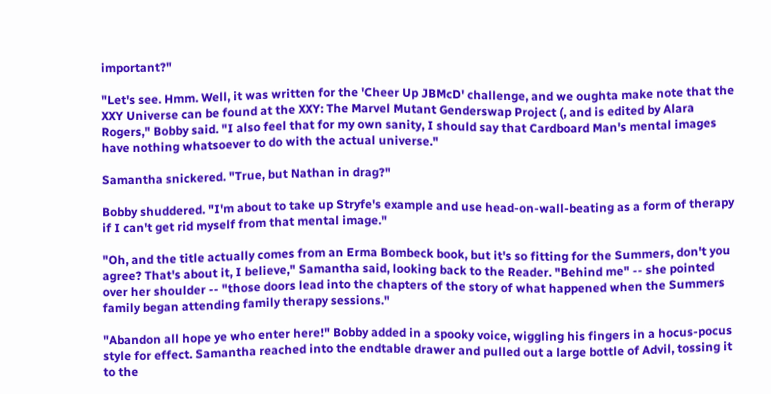important?"

"Let's see. Hmm. Well, it was written for the 'Cheer Up JBMcD' challenge, and we oughta make note that the XXY Universe can be found at the XXY: The Marvel Mutant Genderswap Project (, and is edited by Alara Rogers," Bobby said. "I also feel that for my own sanity, I should say that Cardboard Man's mental images have nothing whatsoever to do with the actual universe."

Samantha snickered. "True, but Nathan in drag?"

Bobby shuddered. "I'm about to take up Stryfe's example and use head-on-wall-beating as a form of therapy if I can't get rid myself from that mental image."

"Oh, and the title actually comes from an Erma Bombeck book, but it's so fitting for the Summers, don't you agree? That's about it, I believe," Samantha said, looking back to the Reader. "Behind me" -- she pointed over her shoulder -- "those doors lead into the chapters of the story of what happened when the Summers family began attending family therapy sessions."

"Abandon all hope ye who enter here!" Bobby added in a spooky voice, wiggling his fingers in a hocus-pocus style for effect. Samantha reached into the endtable drawer and pulled out a large bottle of Advil, tossing it to the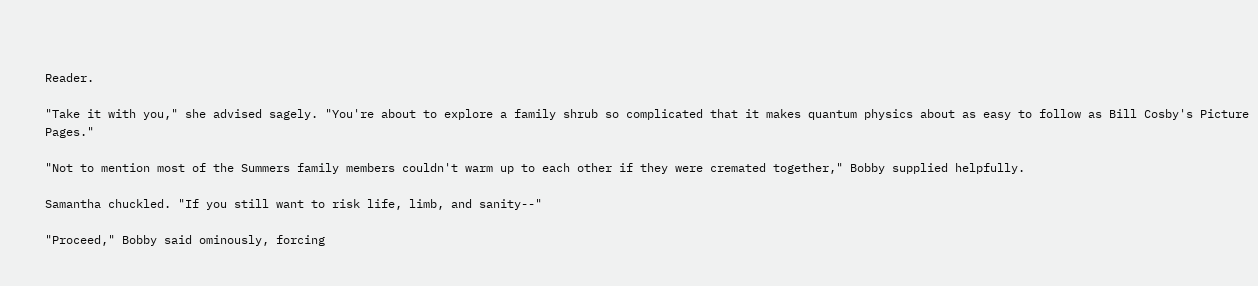Reader.

"Take it with you," she advised sagely. "You're about to explore a family shrub so complicated that it makes quantum physics about as easy to follow as Bill Cosby's Picture Pages."

"Not to mention most of the Summers family members couldn't warm up to each other if they were cremated together," Bobby supplied helpfully.

Samantha chuckled. "If you still want to risk life, limb, and sanity--"

"Proceed," Bobby said ominously, forcing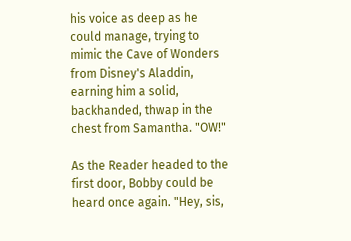his voice as deep as he could manage, trying to mimic the Cave of Wonders from Disney's Aladdin, earning him a solid, backhanded, thwap in the chest from Samantha. "OW!"

As the Reader headed to the first door, Bobby could be heard once again. "Hey, sis,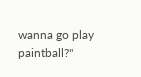wanna go play paintball?"